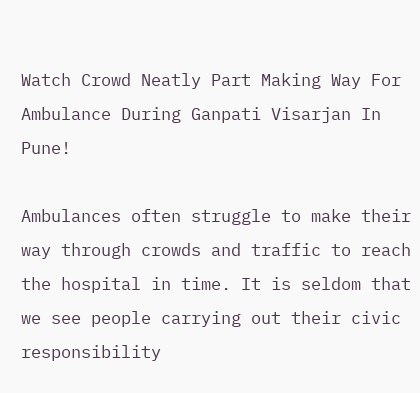Watch Crowd Neatly Part Making Way For Ambulance During Ganpati Visarjan In Pune!

Ambulances often struggle to make their way through crowds and traffic to reach the hospital in time. It is seldom that we see people carrying out their civic responsibility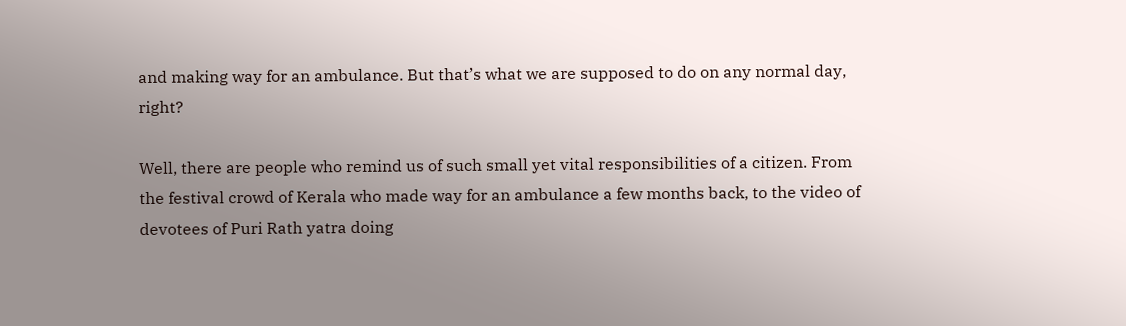and making way for an ambulance. But that’s what we are supposed to do on any normal day, right?

Well, there are people who remind us of such small yet vital responsibilities of a citizen. From the festival crowd of Kerala who made way for an ambulance a few months back, to the video of devotees of Puri Rath yatra doing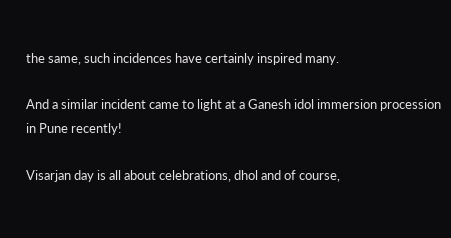the same, such incidences have certainly inspired many.

And a similar incident came to light at a Ganesh idol immersion procession in Pune recently!

Visarjan day is all about celebrations, dhol and of course,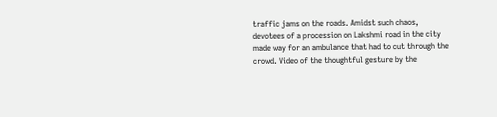traffic jams on the roads. Amidst such chaos, devotees of a procession on Lakshmi road in the city made way for an ambulance that had to cut through the crowd. Video of the thoughtful gesture by the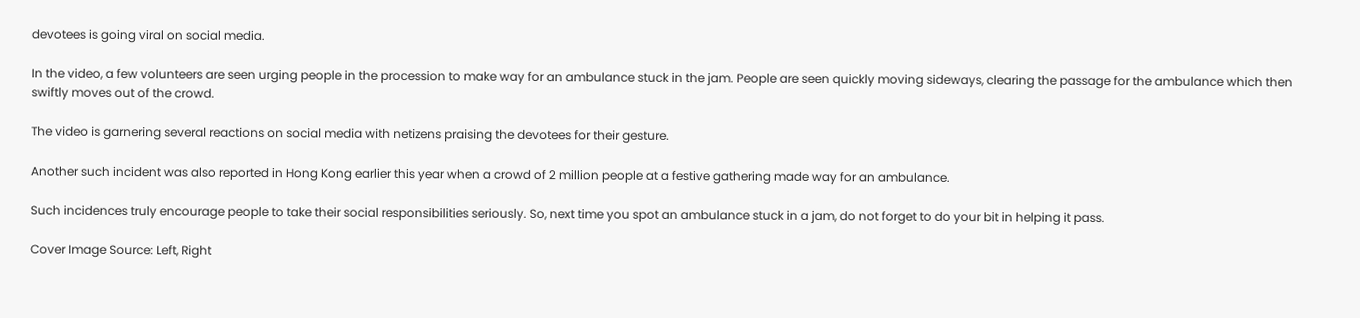devotees is going viral on social media.

In the video, a few volunteers are seen urging people in the procession to make way for an ambulance stuck in the jam. People are seen quickly moving sideways, clearing the passage for the ambulance which then swiftly moves out of the crowd.

The video is garnering several reactions on social media with netizens praising the devotees for their gesture.

Another such incident was also reported in Hong Kong earlier this year when a crowd of 2 million people at a festive gathering made way for an ambulance.

Such incidences truly encourage people to take their social responsibilities seriously. So, next time you spot an ambulance stuck in a jam, do not forget to do your bit in helping it pass.

Cover Image Source: Left, Right